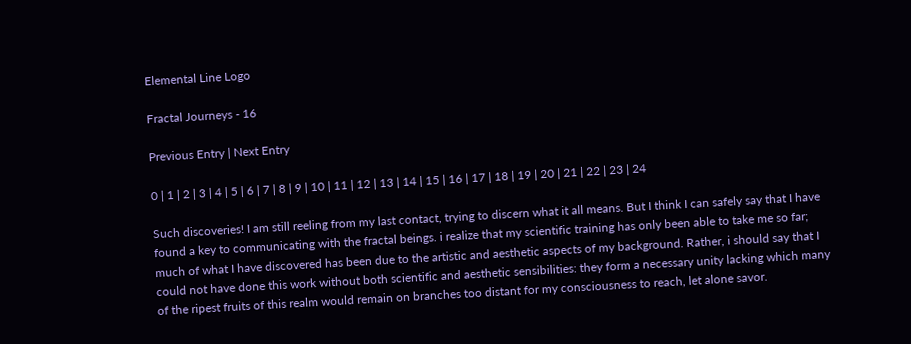Elemental Line Logo

Fractal Journeys - 16

Previous Entry | Next Entry

0 | 1 | 2 | 3 | 4 | 5 | 6 | 7 | 8 | 9 | 10 | 11 | 12 | 13 | 14 | 15 | 16 | 17 | 18 | 19 | 20 | 21 | 22 | 23 | 24

Such discoveries! I am still reeling from my last contact, trying to discern what it all means. But I think I can safely say that I have found a key to communicating with the fractal beings. i realize that my scientific training has only been able to take me so far; much of what I have discovered has been due to the artistic and aesthetic aspects of my background. Rather, i should say that I could not have done this work without both scientific and aesthetic sensibilities: they form a necessary unity lacking which many of the ripest fruits of this realm would remain on branches too distant for my consciousness to reach, let alone savor.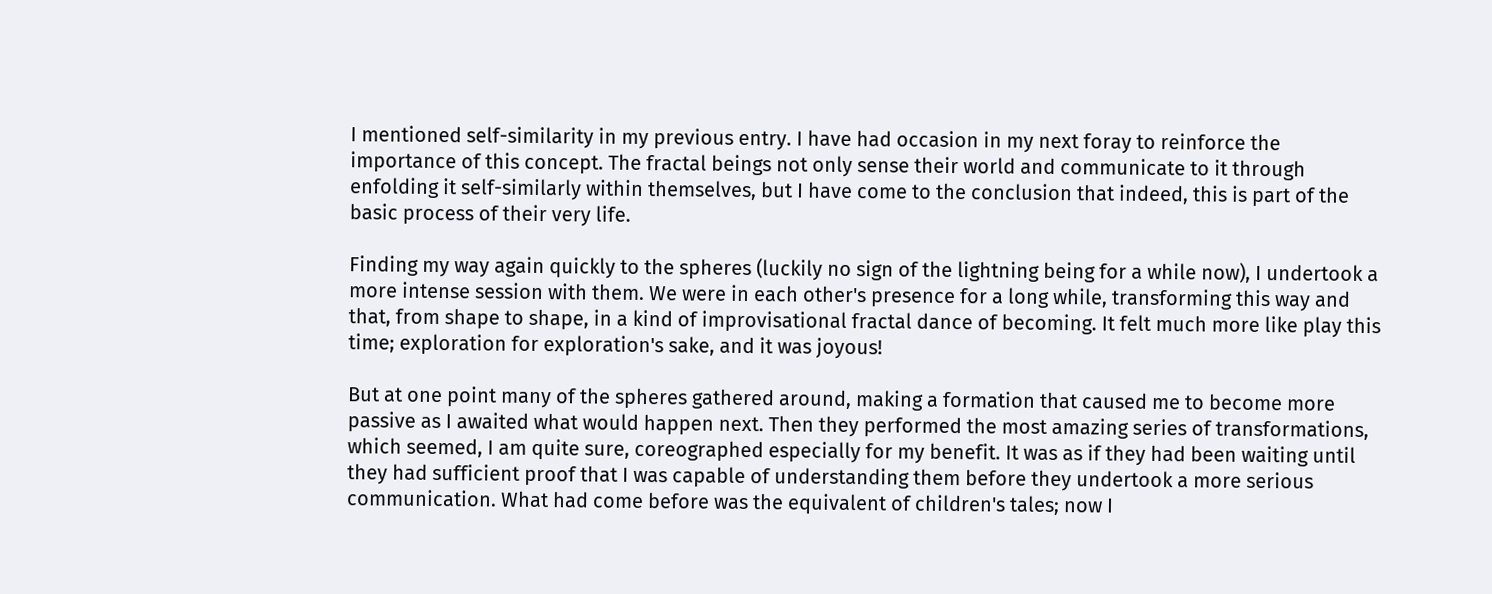I mentioned self-similarity in my previous entry. I have had occasion in my next foray to reinforce the importance of this concept. The fractal beings not only sense their world and communicate to it through enfolding it self-similarly within themselves, but I have come to the conclusion that indeed, this is part of the basic process of their very life.

Finding my way again quickly to the spheres (luckily no sign of the lightning being for a while now), I undertook a more intense session with them. We were in each other's presence for a long while, transforming this way and that, from shape to shape, in a kind of improvisational fractal dance of becoming. It felt much more like play this time; exploration for exploration's sake, and it was joyous!

But at one point many of the spheres gathered around, making a formation that caused me to become more passive as I awaited what would happen next. Then they performed the most amazing series of transformations, which seemed, I am quite sure, coreographed especially for my benefit. It was as if they had been waiting until they had sufficient proof that I was capable of understanding them before they undertook a more serious communication. What had come before was the equivalent of children's tales; now I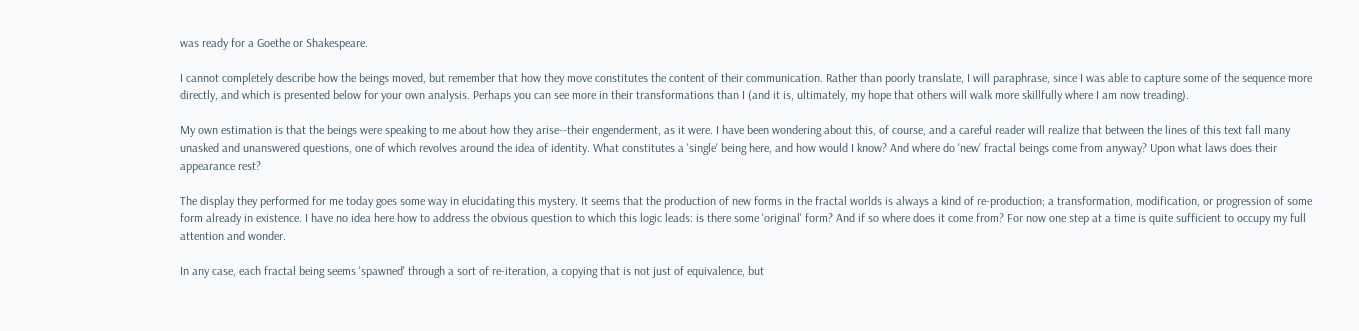was ready for a Goethe or Shakespeare.

I cannot completely describe how the beings moved, but remember that how they move constitutes the content of their communication. Rather than poorly translate, I will paraphrase, since I was able to capture some of the sequence more directly, and which is presented below for your own analysis. Perhaps you can see more in their transformations than I (and it is, ultimately, my hope that others will walk more skillfully where I am now treading).

My own estimation is that the beings were speaking to me about how they arise--their engenderment, as it were. I have been wondering about this, of course, and a careful reader will realize that between the lines of this text fall many unasked and unanswered questions, one of which revolves around the idea of identity. What constitutes a 'single' being here, and how would I know? And where do 'new' fractal beings come from anyway? Upon what laws does their appearance rest?

The display they performed for me today goes some way in elucidating this mystery. It seems that the production of new forms in the fractal worlds is always a kind of re-production; a transformation, modification, or progression of some form already in existence. I have no idea here how to address the obvious question to which this logic leads: is there some 'original' form? And if so where does it come from? For now one step at a time is quite sufficient to occupy my full attention and wonder.

In any case, each fractal being seems 'spawned' through a sort of re-iteration, a copying that is not just of equivalence, but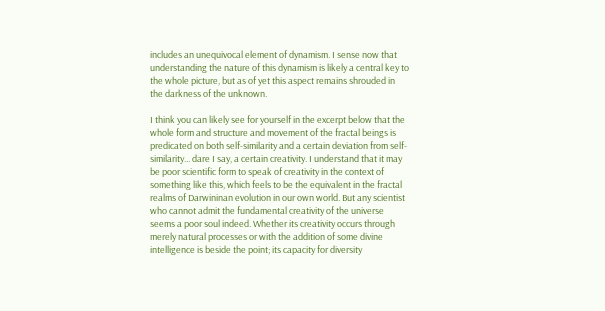includes an unequivocal element of dynamism. I sense now that understanding the nature of this dynamism is likely a central key to the whole picture, but as of yet this aspect remains shrouded in the darkness of the unknown.

I think you can likely see for yourself in the excerpt below that the whole form and structure and movement of the fractal beings is predicated on both self-similarity and a certain deviation from self-similarity... dare I say, a certain creativity. I understand that it may be poor scientific form to speak of creativity in the context of something like this, which feels to be the equivalent in the fractal realms of Darwininan evolution in our own world. But any scientist who cannot admit the fundamental creativity of the universe seems a poor soul indeed. Whether its creativity occurs through merely natural processes or with the addition of some divine intelligence is beside the point; its capacity for diversity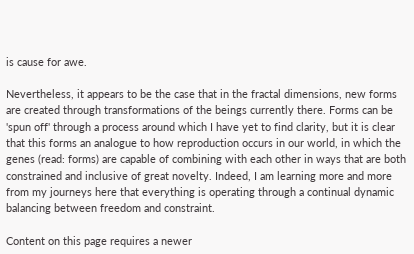is cause for awe.

Nevertheless, it appears to be the case that in the fractal dimensions, new forms are created through transformations of the beings currently there. Forms can be 'spun off' through a process around which I have yet to find clarity, but it is clear that this forms an analogue to how reproduction occurs in our world, in which the genes (read: forms) are capable of combining with each other in ways that are both constrained and inclusive of great novelty. Indeed, I am learning more and more from my journeys here that everything is operating through a continual dynamic balancing between freedom and constraint.

Content on this page requires a newer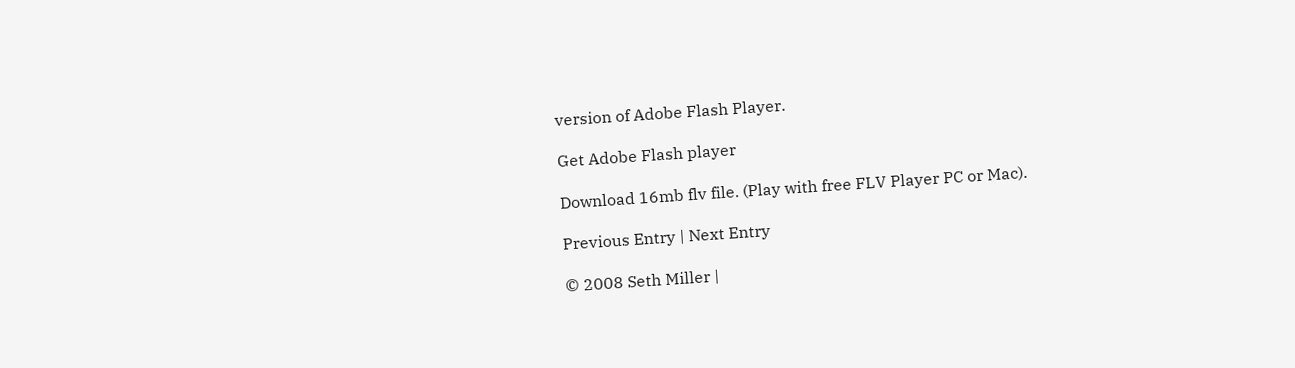version of Adobe Flash Player.

Get Adobe Flash player

Download 16mb flv file. (Play with free FLV Player PC or Mac).

Previous Entry | Next Entry

© 2008 Seth Miller |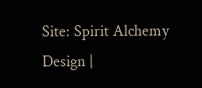Site: Spirit Alchemy Design |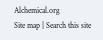Alchemical.org
Site map | Search this site